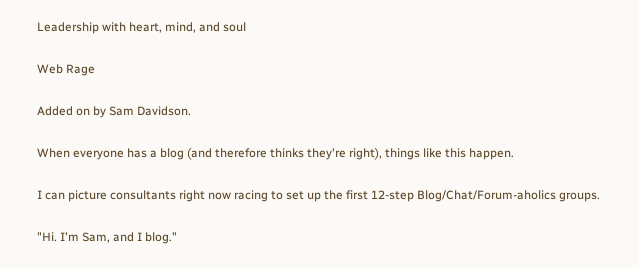Leadership with heart, mind, and soul

Web Rage

Added on by Sam Davidson.

When everyone has a blog (and therefore thinks they're right), things like this happen.

I can picture consultants right now racing to set up the first 12-step Blog/Chat/Forum-aholics groups.

"Hi. I'm Sam, and I blog."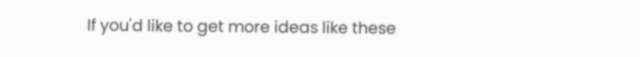If you'd like to get more ideas like these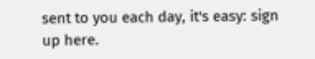sent to you each day, it's easy: sign up here.